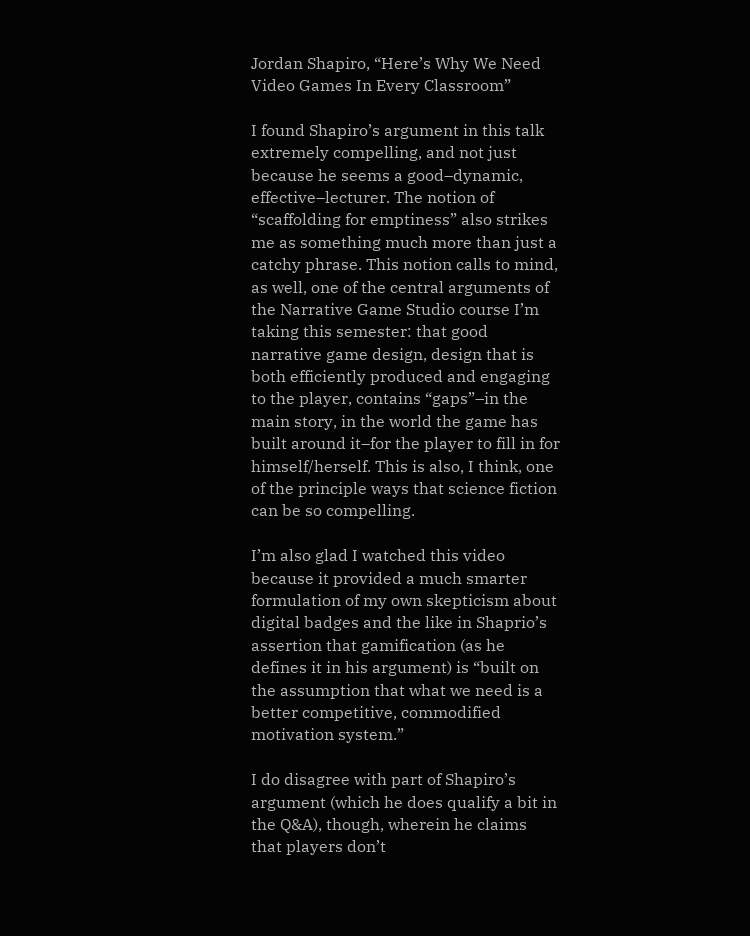Jordan Shapiro, “Here’s Why We Need Video Games In Every Classroom”

I found Shapiro’s argument in this talk extremely compelling, and not just because he seems a good–dynamic, effective–lecturer. The notion of “scaffolding for emptiness” also strikes me as something much more than just a catchy phrase. This notion calls to mind, as well, one of the central arguments of the Narrative Game Studio course I’m taking this semester: that good narrative game design, design that is both efficiently produced and engaging to the player, contains “gaps”–in the main story, in the world the game has built around it–for the player to fill in for himself/herself. This is also, I think, one of the principle ways that science fiction can be so compelling.

I’m also glad I watched this video because it provided a much smarter formulation of my own skepticism about digital badges and the like in Shaprio’s assertion that gamification (as he defines it in his argument) is “built on the assumption that what we need is a better competitive, commodified motivation system.”

I do disagree with part of Shapiro’s argument (which he does qualify a bit in the Q&A), though, wherein he claims that players don’t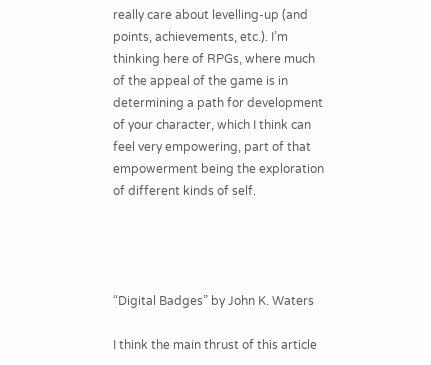really care about levelling-up (and points, achievements, etc.). I’m thinking here of RPGs, where much of the appeal of the game is in determining a path for development of your character, which I think can feel very empowering, part of that empowerment being the exploration of different kinds of self.




“Digital Badges” by John K. Waters

I think the main thrust of this article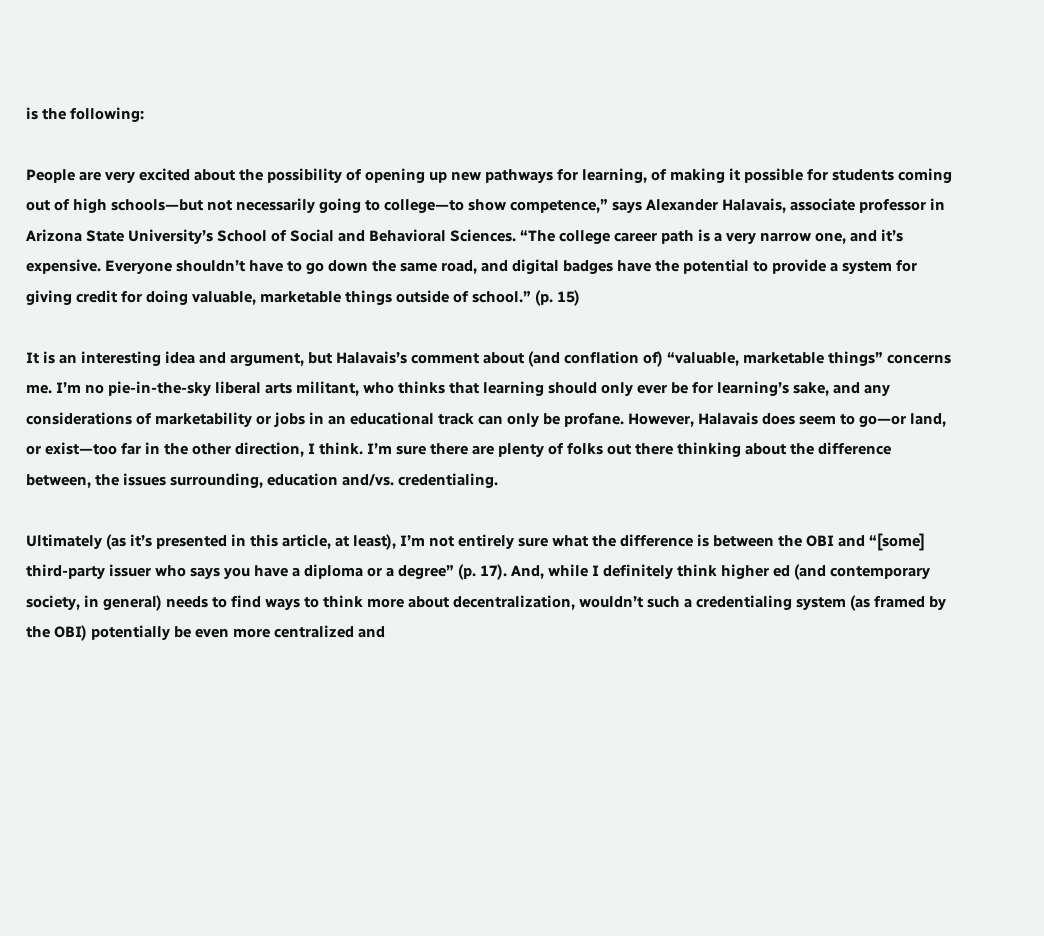is the following:

People are very excited about the possibility of opening up new pathways for learning, of making it possible for students coming out of high schools—but not necessarily going to college—to show competence,” says Alexander Halavais, associate professor in Arizona State University’s School of Social and Behavioral Sciences. “The college career path is a very narrow one, and it’s expensive. Everyone shouldn’t have to go down the same road, and digital badges have the potential to provide a system for giving credit for doing valuable, marketable things outside of school.” (p. 15)

It is an interesting idea and argument, but Halavais’s comment about (and conflation of) “valuable, marketable things” concerns me. I’m no pie-in-the-sky liberal arts militant, who thinks that learning should only ever be for learning’s sake, and any considerations of marketability or jobs in an educational track can only be profane. However, Halavais does seem to go—or land, or exist—too far in the other direction, I think. I’m sure there are plenty of folks out there thinking about the difference between, the issues surrounding, education and/vs. credentialing.

Ultimately (as it’s presented in this article, at least), I’m not entirely sure what the difference is between the OBI and “[some] third-party issuer who says you have a diploma or a degree” (p. 17). And, while I definitely think higher ed (and contemporary society, in general) needs to find ways to think more about decentralization, wouldn’t such a credentialing system (as framed by the OBI) potentially be even more centralized and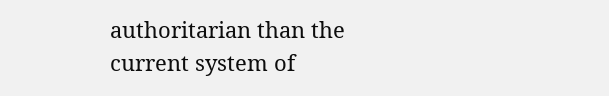authoritarian than the current system of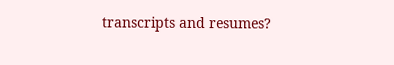transcripts and resumes?